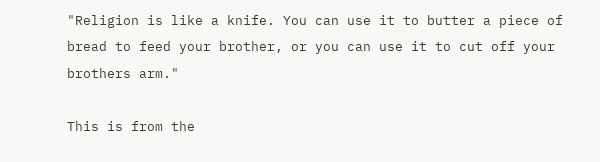"Religion is like a knife. You can use it to butter a piece of bread to feed your brother, or you can use it to cut off your brothers arm."

This is from the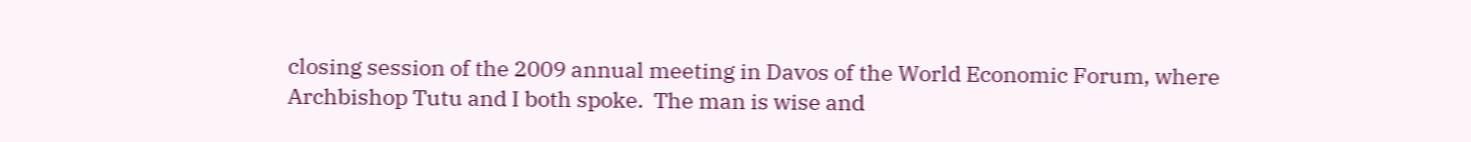closing session of the 2009 annual meeting in Davos of the World Economic Forum, where Archbishop Tutu and I both spoke.  The man is wise and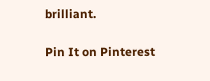brilliant.

Pin It on Pinterest